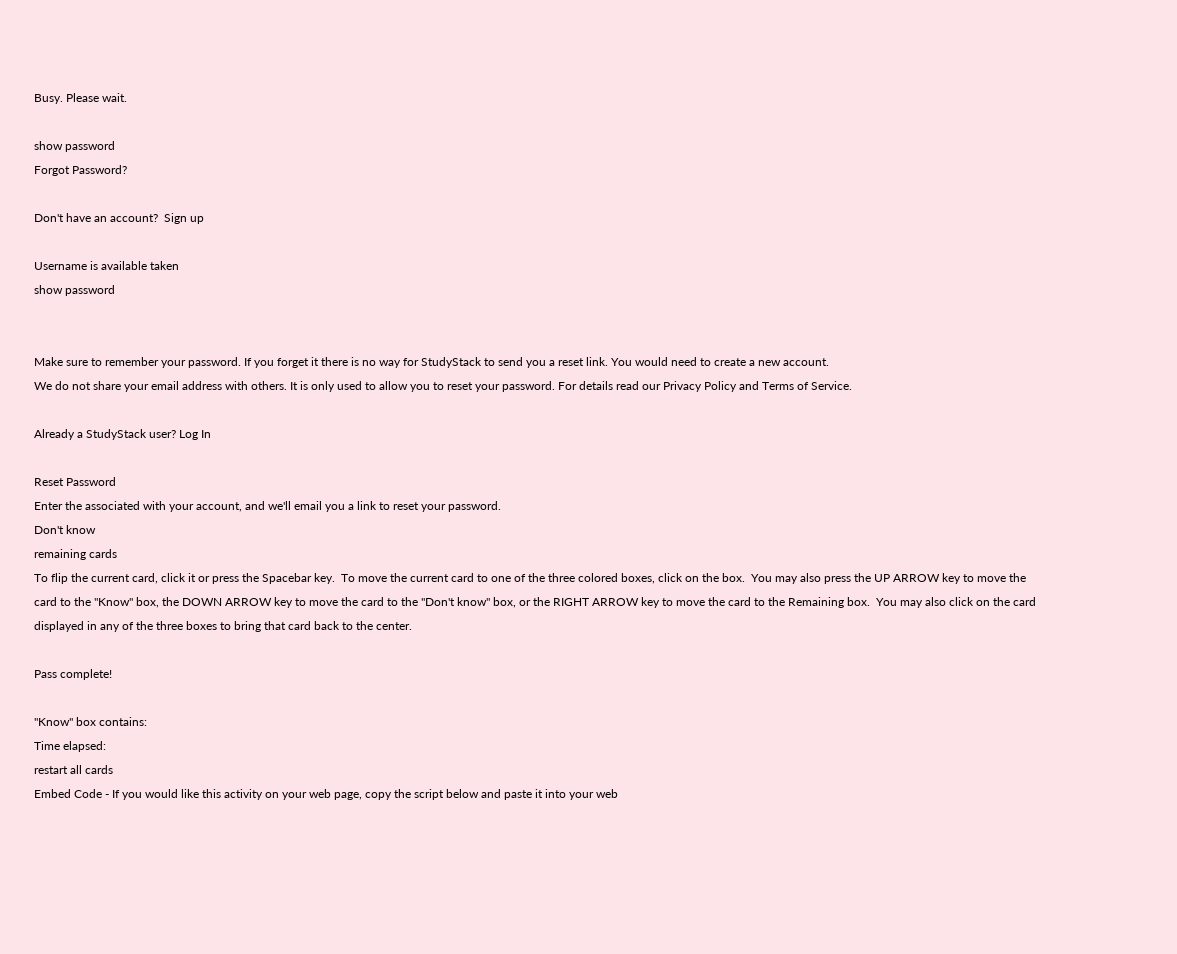Busy. Please wait.

show password
Forgot Password?

Don't have an account?  Sign up

Username is available taken
show password


Make sure to remember your password. If you forget it there is no way for StudyStack to send you a reset link. You would need to create a new account.
We do not share your email address with others. It is only used to allow you to reset your password. For details read our Privacy Policy and Terms of Service.

Already a StudyStack user? Log In

Reset Password
Enter the associated with your account, and we'll email you a link to reset your password.
Don't know
remaining cards
To flip the current card, click it or press the Spacebar key.  To move the current card to one of the three colored boxes, click on the box.  You may also press the UP ARROW key to move the card to the "Know" box, the DOWN ARROW key to move the card to the "Don't know" box, or the RIGHT ARROW key to move the card to the Remaining box.  You may also click on the card displayed in any of the three boxes to bring that card back to the center.

Pass complete!

"Know" box contains:
Time elapsed:
restart all cards
Embed Code - If you would like this activity on your web page, copy the script below and paste it into your web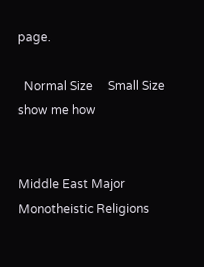page.

  Normal Size     Small Size show me how


Middle East Major Monotheistic Religions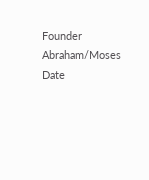Founder Abraham/Moses
Date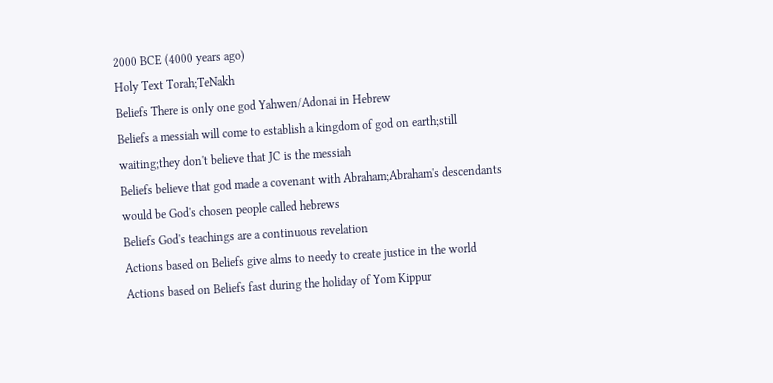2000 BCE (4000 years ago)
Holy Text Torah;TeNakh
Beliefs There is only one god Yahwen/Adonai in Hebrew
Beliefs a messiah will come to establish a kingdom of god on earth;still waiting;they don't believe that JC is the messiah
Beliefs believe that god made a covenant with Abraham;Abraham's descendants would be God's chosen people called hebrews
Beliefs God's teachings are a continuous revelation
Actions based on Beliefs give alms to needy to create justice in the world
Actions based on Beliefs fast during the holiday of Yom Kippur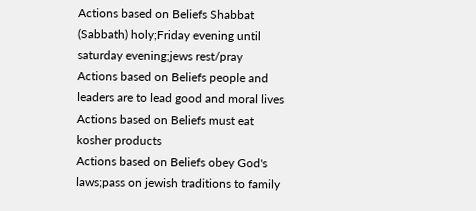Actions based on Beliefs Shabbat (Sabbath) holy;Friday evening until saturday evening;jews rest/pray
Actions based on Beliefs people and leaders are to lead good and moral lives
Actions based on Beliefs must eat kosher products
Actions based on Beliefs obey God's laws;pass on jewish traditions to family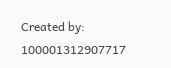Created by: 100001312907717